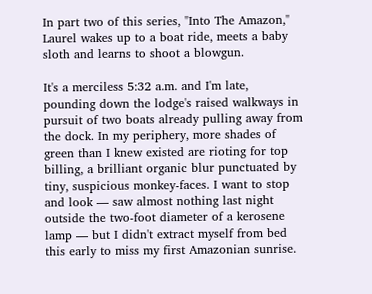In part two of this series, "Into The Amazon," Laurel wakes up to a boat ride, meets a baby sloth and learns to shoot a blowgun.

It's a merciless 5:32 a.m. and I'm late, pounding down the lodge's raised walkways in pursuit of two boats already pulling away from the dock. In my periphery, more shades of green than I knew existed are rioting for top billing, a brilliant organic blur punctuated by tiny, suspicious monkey-faces. I want to stop and look — saw almost nothing last night outside the two-foot diameter of a kerosene lamp — but I didn't extract myself from bed this early to miss my first Amazonian sunrise.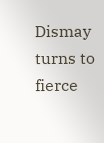Dismay turns to fierce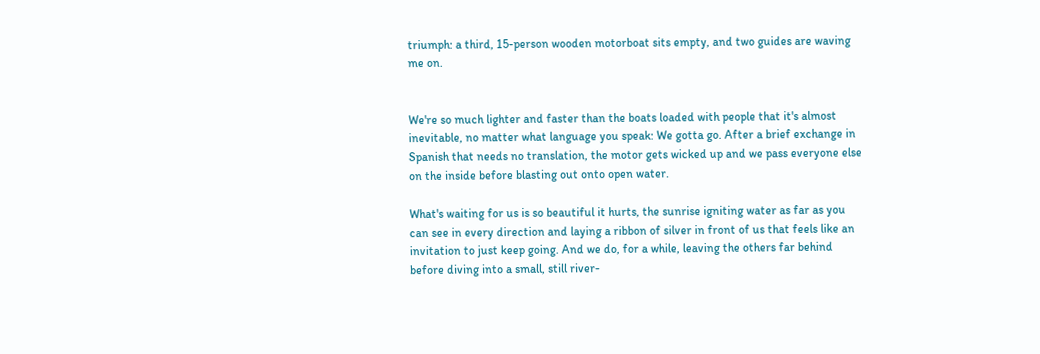triumph: a third, 15-person wooden motorboat sits empty, and two guides are waving me on.


We're so much lighter and faster than the boats loaded with people that it's almost inevitable, no matter what language you speak: We gotta go. After a brief exchange in Spanish that needs no translation, the motor gets wicked up and we pass everyone else on the inside before blasting out onto open water.

What's waiting for us is so beautiful it hurts, the sunrise igniting water as far as you can see in every direction and laying a ribbon of silver in front of us that feels like an invitation to just keep going. And we do, for a while, leaving the others far behind before diving into a small, still river-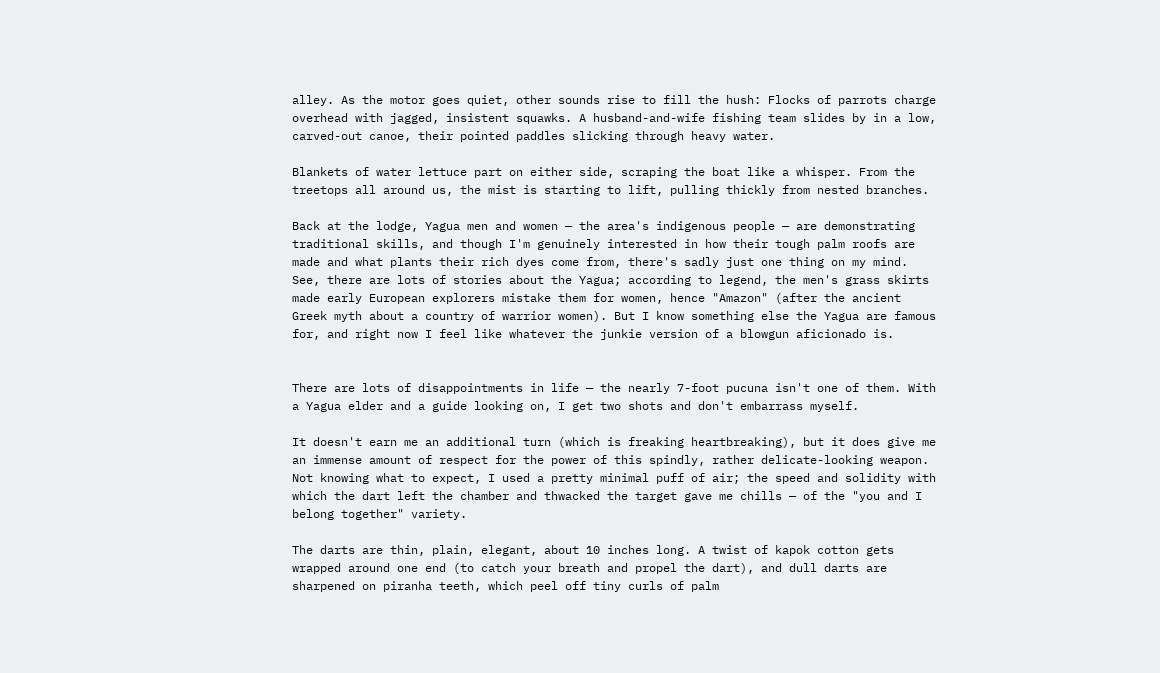alley. As the motor goes quiet, other sounds rise to fill the hush: Flocks of parrots charge overhead with jagged, insistent squawks. A husband-and-wife fishing team slides by in a low, carved-out canoe, their pointed paddles slicking through heavy water.

Blankets of water lettuce part on either side, scraping the boat like a whisper. From the treetops all around us, the mist is starting to lift, pulling thickly from nested branches.

Back at the lodge, Yagua men and women — the area's indigenous people — are demonstrating traditional skills, and though I'm genuinely interested in how their tough palm roofs are made and what plants their rich dyes come from, there's sadly just one thing on my mind. See, there are lots of stories about the Yagua; according to legend, the men's grass skirts made early European explorers mistake them for women, hence "Amazon" (after the ancient Greek myth about a country of warrior women). But I know something else the Yagua are famous for, and right now I feel like whatever the junkie version of a blowgun aficionado is.


There are lots of disappointments in life — the nearly 7-foot pucuna isn't one of them. With a Yagua elder and a guide looking on, I get two shots and don't embarrass myself.

It doesn't earn me an additional turn (which is freaking heartbreaking), but it does give me an immense amount of respect for the power of this spindly, rather delicate-looking weapon. Not knowing what to expect, I used a pretty minimal puff of air; the speed and solidity with which the dart left the chamber and thwacked the target gave me chills — of the "you and I belong together" variety.

The darts are thin, plain, elegant, about 10 inches long. A twist of kapok cotton gets wrapped around one end (to catch your breath and propel the dart), and dull darts are sharpened on piranha teeth, which peel off tiny curls of palm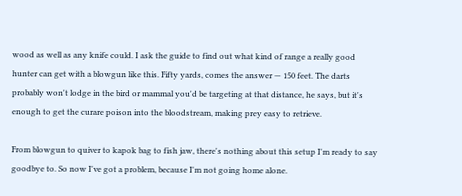wood as well as any knife could. I ask the guide to find out what kind of range a really good hunter can get with a blowgun like this. Fifty yards, comes the answer — 150 feet. The darts probably won't lodge in the bird or mammal you'd be targeting at that distance, he says, but it's enough to get the curare poison into the bloodstream, making prey easy to retrieve.

From blowgun to quiver to kapok bag to fish jaw, there's nothing about this setup I'm ready to say goodbye to. So now I've got a problem, because I'm not going home alone.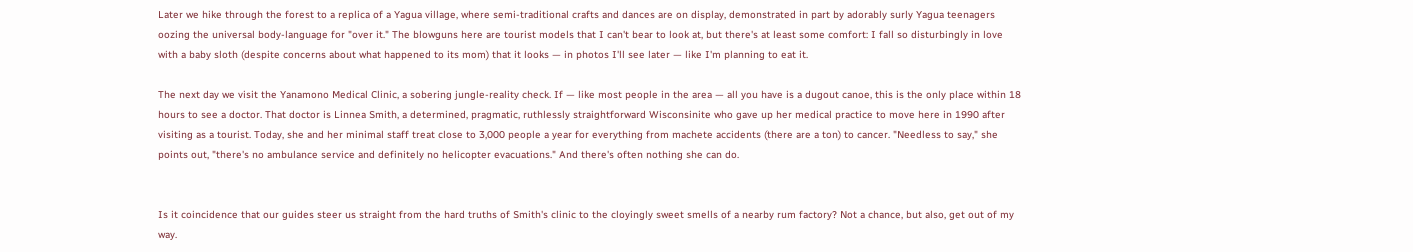Later we hike through the forest to a replica of a Yagua village, where semi-traditional crafts and dances are on display, demonstrated in part by adorably surly Yagua teenagers oozing the universal body-language for "over it." The blowguns here are tourist models that I can't bear to look at, but there's at least some comfort: I fall so disturbingly in love with a baby sloth (despite concerns about what happened to its mom) that it looks — in photos I'll see later — like I'm planning to eat it.

The next day we visit the Yanamono Medical Clinic, a sobering jungle-reality check. If — like most people in the area — all you have is a dugout canoe, this is the only place within 18 hours to see a doctor. That doctor is Linnea Smith, a determined, pragmatic, ruthlessly straightforward Wisconsinite who gave up her medical practice to move here in 1990 after visiting as a tourist. Today, she and her minimal staff treat close to 3,000 people a year for everything from machete accidents (there are a ton) to cancer. "Needless to say," she points out, "there's no ambulance service and definitely no helicopter evacuations." And there's often nothing she can do.


Is it coincidence that our guides steer us straight from the hard truths of Smith's clinic to the cloyingly sweet smells of a nearby rum factory? Not a chance, but also, get out of my way.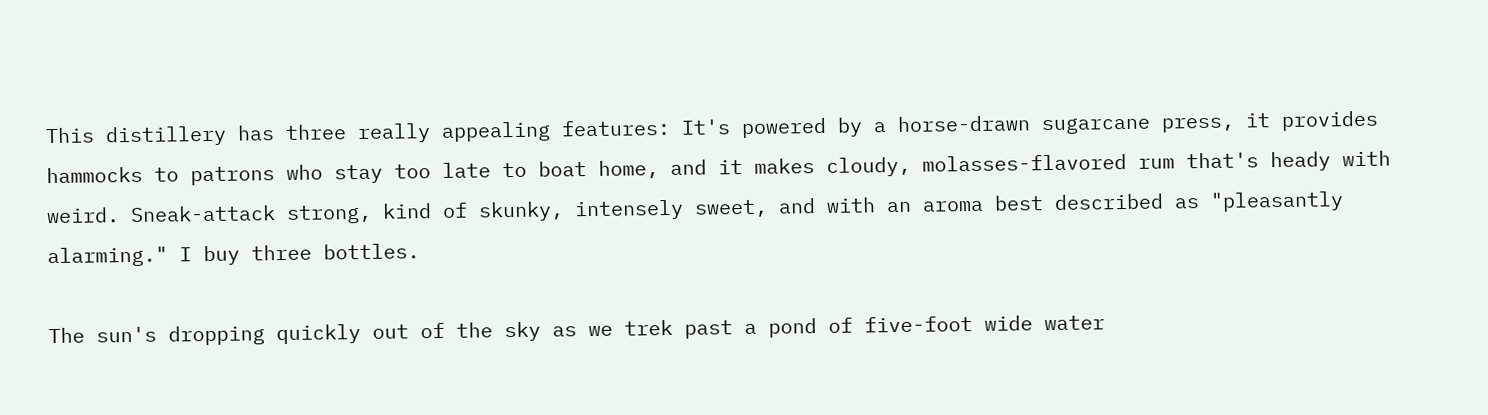This distillery has three really appealing features: It's powered by a horse-drawn sugarcane press, it provides hammocks to patrons who stay too late to boat home, and it makes cloudy, molasses-flavored rum that's heady with weird. Sneak-attack strong, kind of skunky, intensely sweet, and with an aroma best described as "pleasantly alarming." I buy three bottles.

The sun's dropping quickly out of the sky as we trek past a pond of five-foot wide water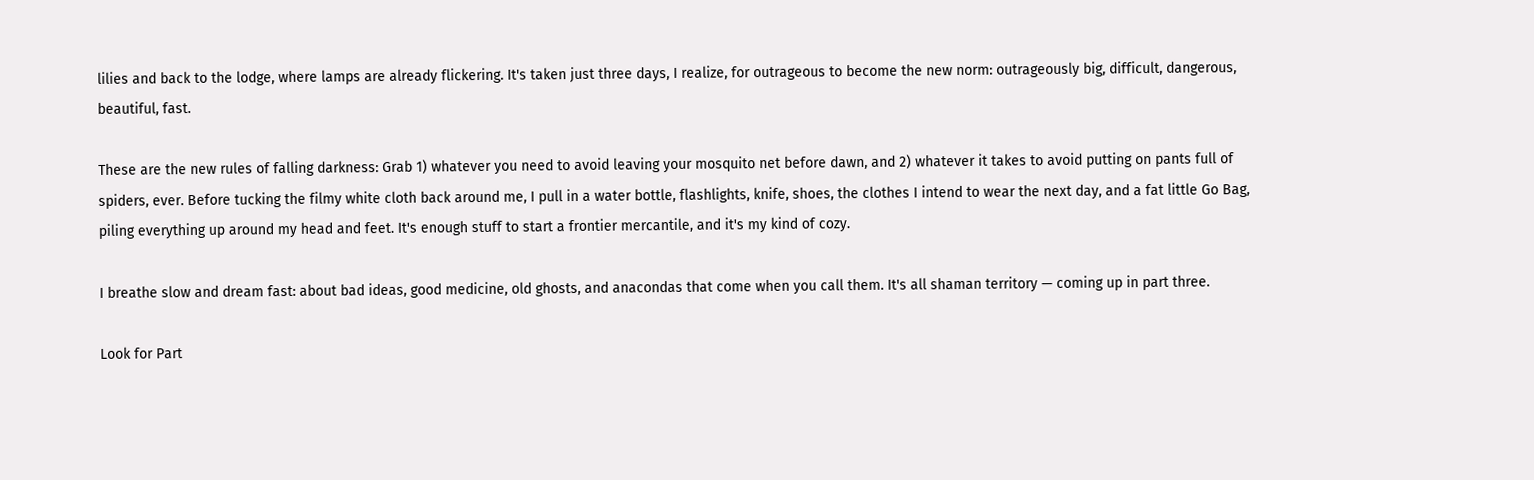lilies and back to the lodge, where lamps are already flickering. It's taken just three days, I realize, for outrageous to become the new norm: outrageously big, difficult, dangerous, beautiful, fast.

These are the new rules of falling darkness: Grab 1) whatever you need to avoid leaving your mosquito net before dawn, and 2) whatever it takes to avoid putting on pants full of spiders, ever. Before tucking the filmy white cloth back around me, I pull in a water bottle, flashlights, knife, shoes, the clothes I intend to wear the next day, and a fat little Go Bag, piling everything up around my head and feet. It's enough stuff to start a frontier mercantile, and it's my kind of cozy.

I breathe slow and dream fast: about bad ideas, good medicine, old ghosts, and anacondas that come when you call them. It's all shaman territory — coming up in part three.

Look for Part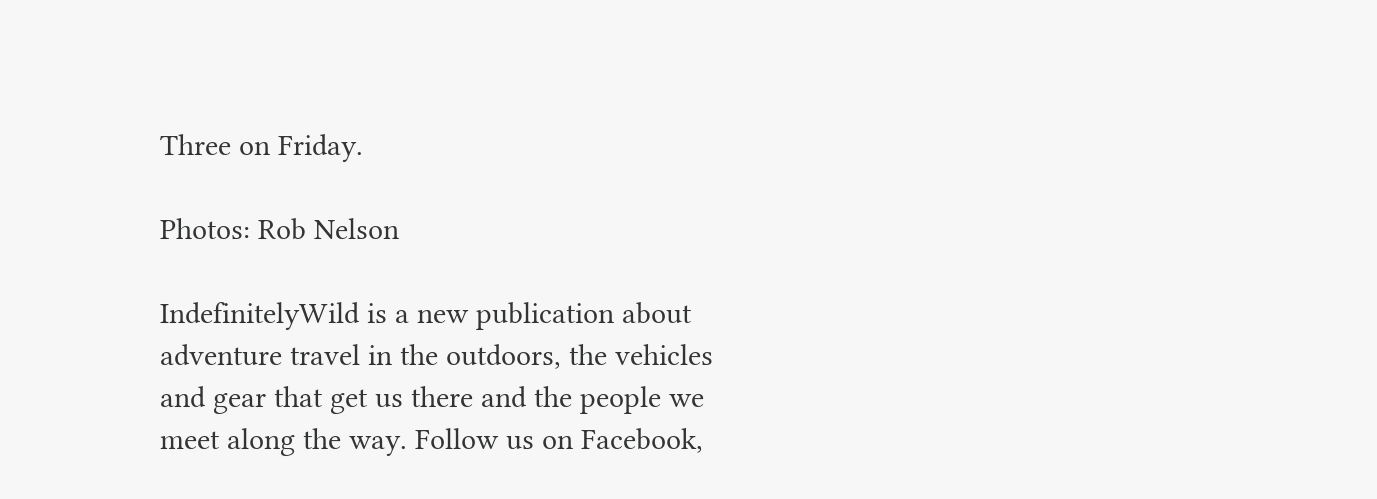Three on Friday.

Photos: Rob Nelson

IndefinitelyWild is a new publication about adventure travel in the outdoors, the vehicles and gear that get us there and the people we meet along the way. Follow us on Facebook,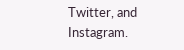Twitter, and Instagram.